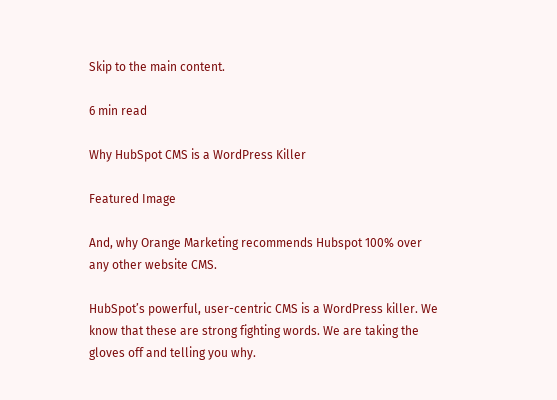Skip to the main content.

6 min read

Why HubSpot CMS is a WordPress Killer

Featured Image

And, why Orange Marketing recommends Hubspot 100% over any other website CMS.

HubSpot’s powerful, user-centric CMS is a WordPress killer. We know that these are strong fighting words. We are taking the gloves off and telling you why.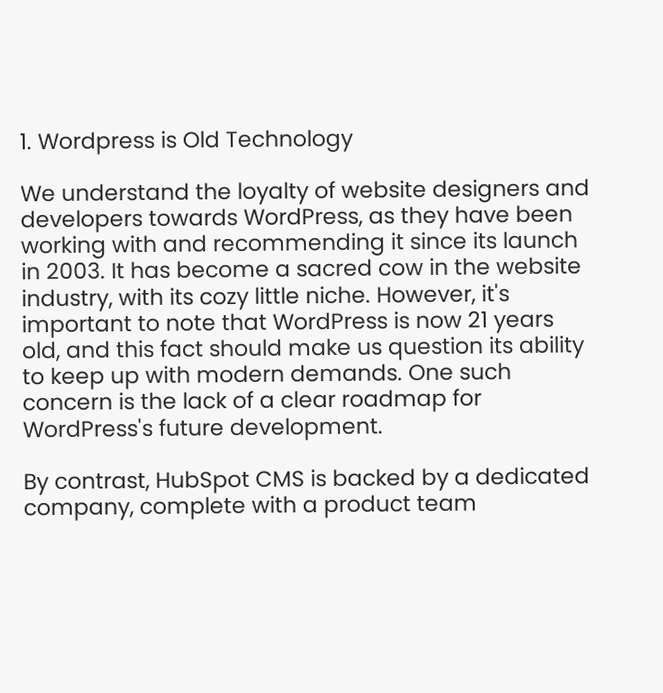1. Wordpress is Old Technology

We understand the loyalty of website designers and developers towards WordPress, as they have been working with and recommending it since its launch in 2003. It has become a sacred cow in the website industry, with its cozy little niche. However, it's important to note that WordPress is now 21 years old, and this fact should make us question its ability to keep up with modern demands. One such concern is the lack of a clear roadmap for WordPress's future development.

By contrast, HubSpot CMS is backed by a dedicated company, complete with a product team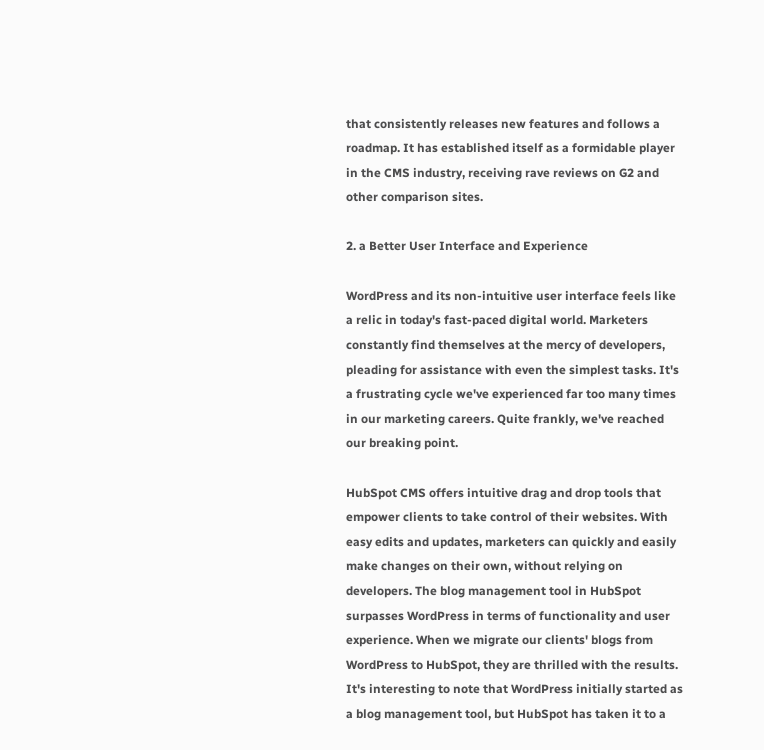that consistently releases new features and follows a roadmap. It has established itself as a formidable player in the CMS industry, receiving rave reviews on G2 and other comparison sites.

2. a Better User Interface and Experience

WordPress and its non-intuitive user interface feels like a relic in today's fast-paced digital world. Marketers constantly find themselves at the mercy of developers, pleading for assistance with even the simplest tasks. It's a frustrating cycle we've experienced far too many times in our marketing careers. Quite frankly, we've reached our breaking point.

HubSpot CMS offers intuitive drag and drop tools that empower clients to take control of their websites. With easy edits and updates, marketers can quickly and easily make changes on their own, without relying on developers. The blog management tool in HubSpot surpasses WordPress in terms of functionality and user experience. When we migrate our clients' blogs from WordPress to HubSpot, they are thrilled with the results. It's interesting to note that WordPress initially started as a blog management tool, but HubSpot has taken it to a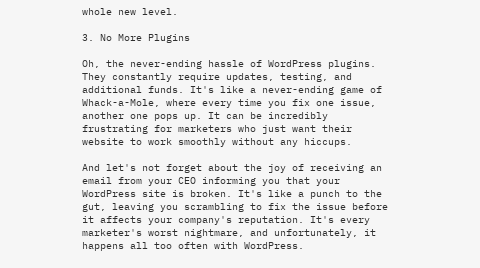whole new level.

3. No More Plugins

Oh, the never-ending hassle of WordPress plugins. They constantly require updates, testing, and additional funds. It's like a never-ending game of Whack-a-Mole, where every time you fix one issue, another one pops up. It can be incredibly frustrating for marketers who just want their website to work smoothly without any hiccups.

And let's not forget about the joy of receiving an email from your CEO informing you that your WordPress site is broken. It's like a punch to the gut, leaving you scrambling to fix the issue before it affects your company's reputation. It's every marketer's worst nightmare, and unfortunately, it happens all too often with WordPress.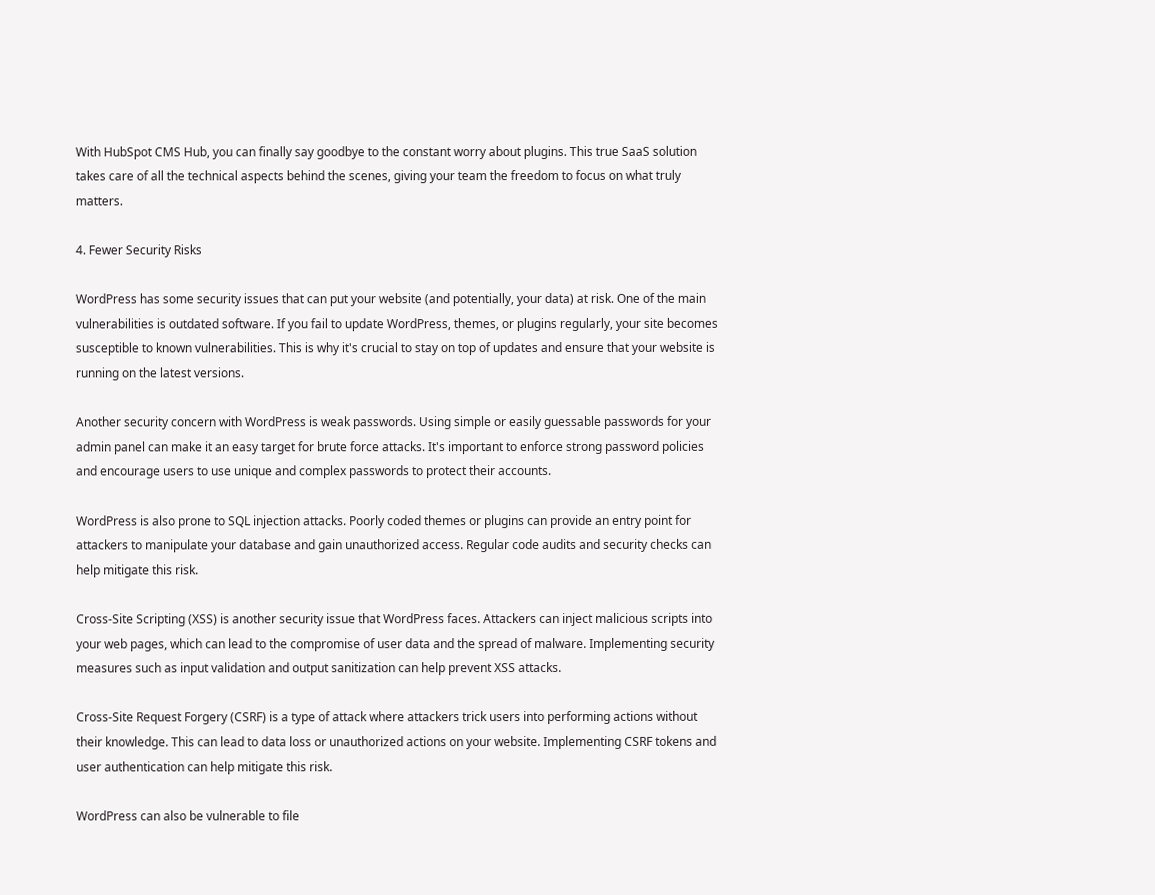With HubSpot CMS Hub, you can finally say goodbye to the constant worry about plugins. This true SaaS solution takes care of all the technical aspects behind the scenes, giving your team the freedom to focus on what truly matters.

4. Fewer Security Risks

WordPress has some security issues that can put your website (and potentially, your data) at risk. One of the main vulnerabilities is outdated software. If you fail to update WordPress, themes, or plugins regularly, your site becomes susceptible to known vulnerabilities. This is why it's crucial to stay on top of updates and ensure that your website is running on the latest versions.

Another security concern with WordPress is weak passwords. Using simple or easily guessable passwords for your admin panel can make it an easy target for brute force attacks. It's important to enforce strong password policies and encourage users to use unique and complex passwords to protect their accounts.

WordPress is also prone to SQL injection attacks. Poorly coded themes or plugins can provide an entry point for attackers to manipulate your database and gain unauthorized access. Regular code audits and security checks can help mitigate this risk.

Cross-Site Scripting (XSS) is another security issue that WordPress faces. Attackers can inject malicious scripts into your web pages, which can lead to the compromise of user data and the spread of malware. Implementing security measures such as input validation and output sanitization can help prevent XSS attacks.

Cross-Site Request Forgery (CSRF) is a type of attack where attackers trick users into performing actions without their knowledge. This can lead to data loss or unauthorized actions on your website. Implementing CSRF tokens and user authentication can help mitigate this risk.

WordPress can also be vulnerable to file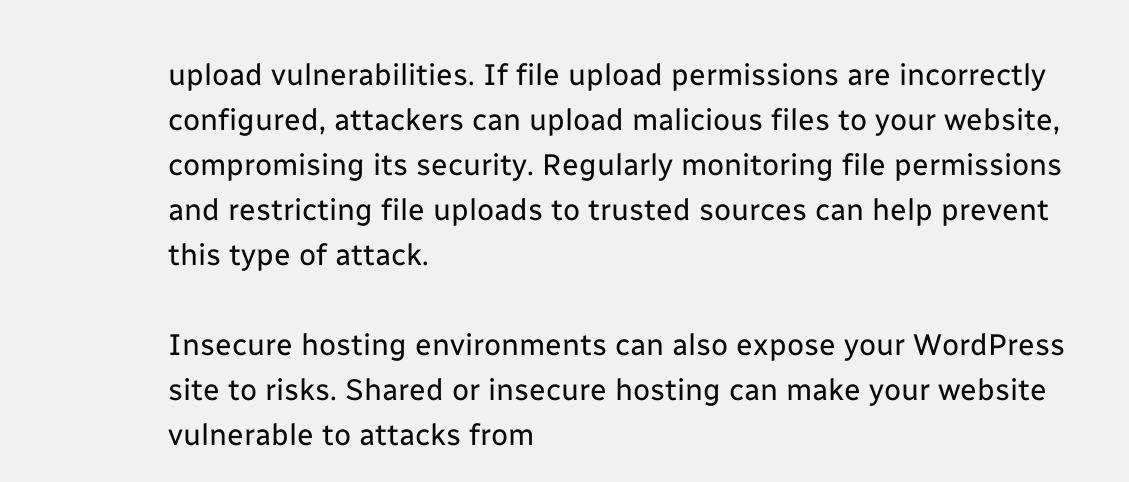upload vulnerabilities. If file upload permissions are incorrectly configured, attackers can upload malicious files to your website, compromising its security. Regularly monitoring file permissions and restricting file uploads to trusted sources can help prevent this type of attack.

Insecure hosting environments can also expose your WordPress site to risks. Shared or insecure hosting can make your website vulnerable to attacks from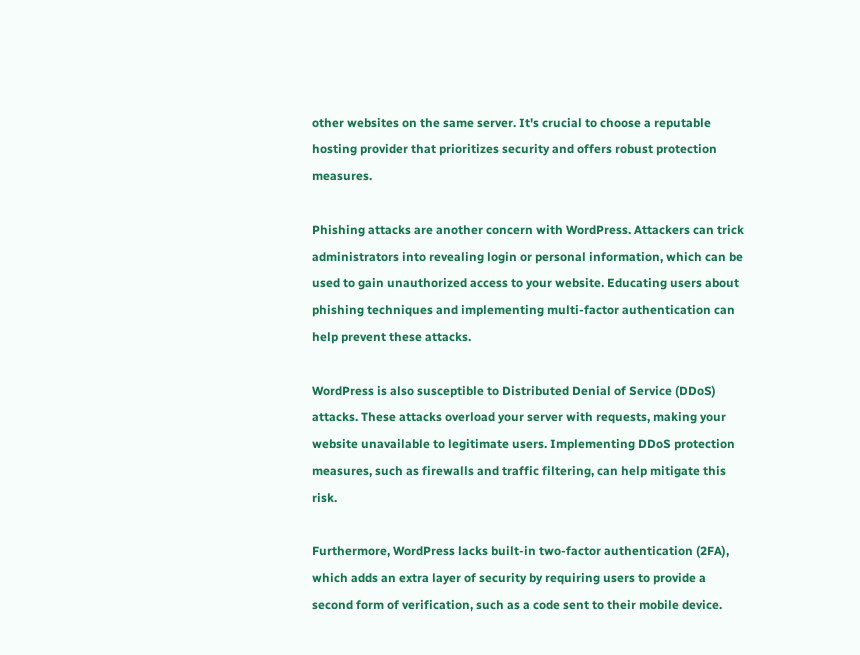other websites on the same server. It's crucial to choose a reputable hosting provider that prioritizes security and offers robust protection measures.

Phishing attacks are another concern with WordPress. Attackers can trick administrators into revealing login or personal information, which can be used to gain unauthorized access to your website. Educating users about phishing techniques and implementing multi-factor authentication can help prevent these attacks.

WordPress is also susceptible to Distributed Denial of Service (DDoS) attacks. These attacks overload your server with requests, making your website unavailable to legitimate users. Implementing DDoS protection measures, such as firewalls and traffic filtering, can help mitigate this risk.

Furthermore, WordPress lacks built-in two-factor authentication (2FA), which adds an extra layer of security by requiring users to provide a second form of verification, such as a code sent to their mobile device.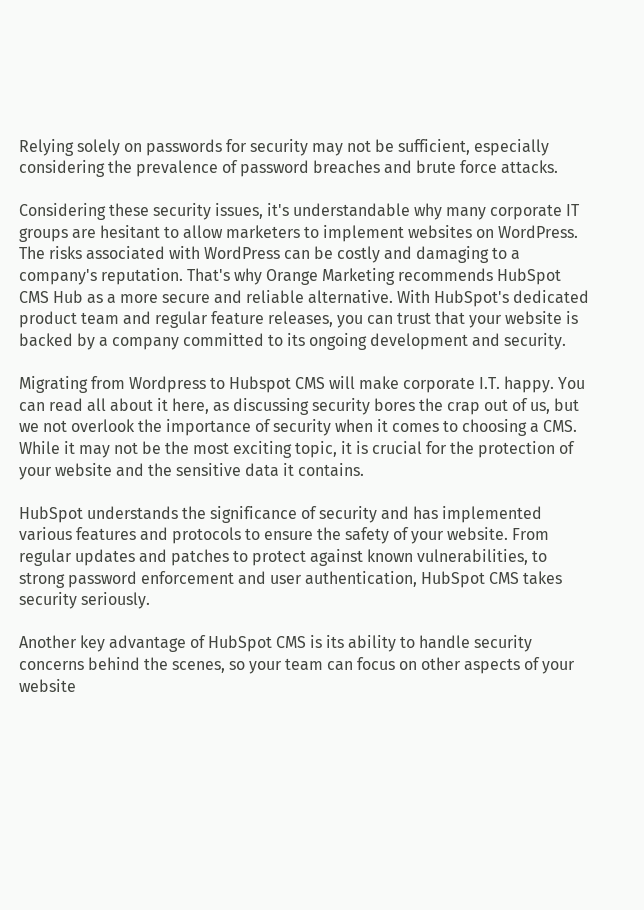Relying solely on passwords for security may not be sufficient, especially considering the prevalence of password breaches and brute force attacks.

Considering these security issues, it's understandable why many corporate IT groups are hesitant to allow marketers to implement websites on WordPress. The risks associated with WordPress can be costly and damaging to a company's reputation. That's why Orange Marketing recommends HubSpot CMS Hub as a more secure and reliable alternative. With HubSpot's dedicated product team and regular feature releases, you can trust that your website is backed by a company committed to its ongoing development and security.

Migrating from Wordpress to Hubspot CMS will make corporate I.T. happy. You can read all about it here, as discussing security bores the crap out of us, but we not overlook the importance of security when it comes to choosing a CMS. While it may not be the most exciting topic, it is crucial for the protection of your website and the sensitive data it contains.

HubSpot understands the significance of security and has implemented various features and protocols to ensure the safety of your website. From regular updates and patches to protect against known vulnerabilities, to strong password enforcement and user authentication, HubSpot CMS takes security seriously.

Another key advantage of HubSpot CMS is its ability to handle security concerns behind the scenes, so your team can focus on other aspects of your website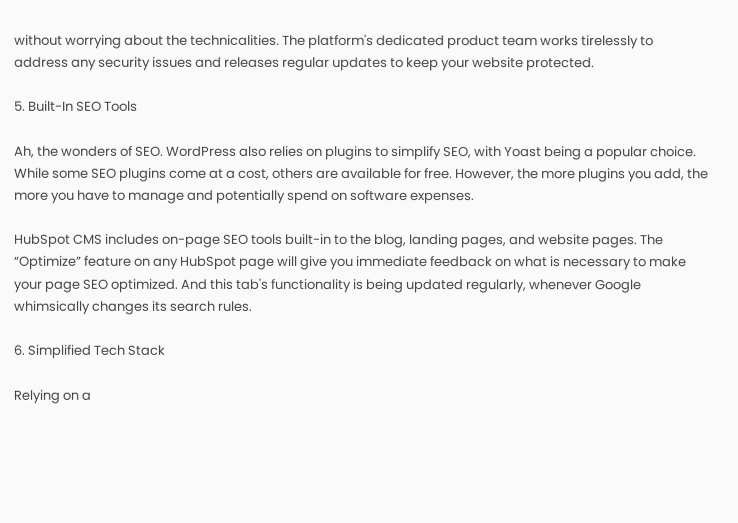without worrying about the technicalities. The platform's dedicated product team works tirelessly to address any security issues and releases regular updates to keep your website protected.

5. Built-In SEO Tools

Ah, the wonders of SEO. WordPress also relies on plugins to simplify SEO, with Yoast being a popular choice. While some SEO plugins come at a cost, others are available for free. However, the more plugins you add, the more you have to manage and potentially spend on software expenses.

HubSpot CMS includes on-page SEO tools built-in to the blog, landing pages, and website pages. The “Optimize” feature on any HubSpot page will give you immediate feedback on what is necessary to make your page SEO optimized. And this tab's functionality is being updated regularly, whenever Google whimsically changes its search rules.

6. Simplified Tech Stack

Relying on a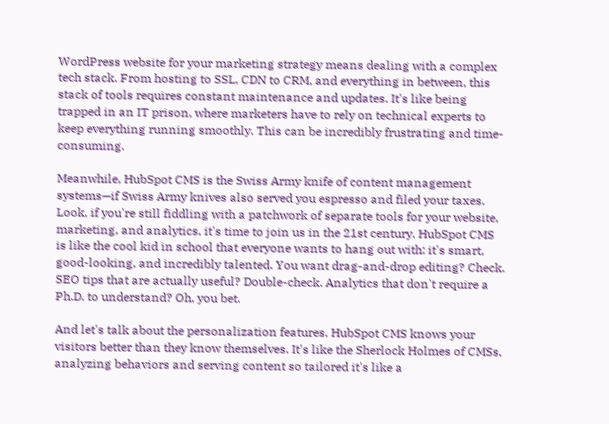WordPress website for your marketing strategy means dealing with a complex tech stack. From hosting to SSL, CDN to CRM, and everything in between, this stack of tools requires constant maintenance and updates. It's like being trapped in an IT prison, where marketers have to rely on technical experts to keep everything running smoothly. This can be incredibly frustrating and time-consuming.

Meanwhile, HubSpot CMS is the Swiss Army knife of content management systems—if Swiss Army knives also served you espresso and filed your taxes. Look, if you're still fiddling with a patchwork of separate tools for your website, marketing, and analytics, it's time to join us in the 21st century. HubSpot CMS is like the cool kid in school that everyone wants to hang out with: it's smart, good-looking, and incredibly talented. You want drag-and-drop editing? Check. SEO tips that are actually useful? Double-check. Analytics that don't require a Ph.D. to understand? Oh, you bet.

And let's talk about the personalization features. HubSpot CMS knows your visitors better than they know themselves. It's like the Sherlock Holmes of CMSs, analyzing behaviors and serving content so tailored it's like a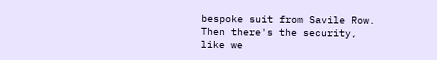bespoke suit from Savile Row. Then there's the security, like we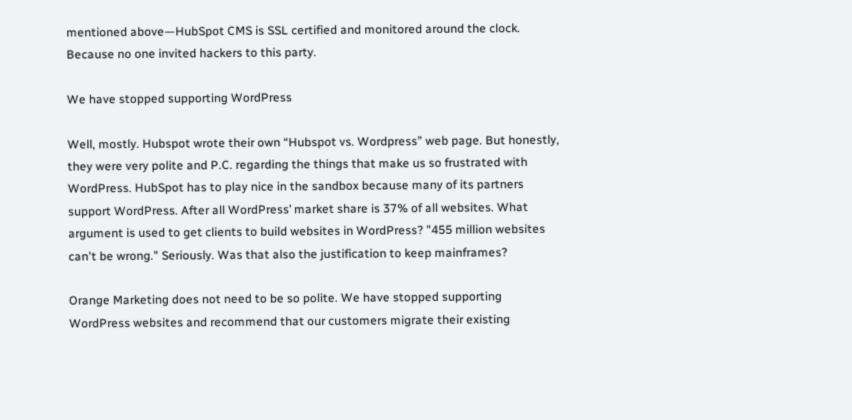mentioned above—HubSpot CMS is SSL certified and monitored around the clock. Because no one invited hackers to this party.

We have stopped supporting WordPress

Well, mostly. Hubspot wrote their own “Hubspot vs. Wordpress” web page. But honestly, they were very polite and P.C. regarding the things that make us so frustrated with WordPress. HubSpot has to play nice in the sandbox because many of its partners support WordPress. After all WordPress’ market share is 37% of all websites. What argument is used to get clients to build websites in WordPress? "455 million websites can't be wrong." Seriously. Was that also the justification to keep mainframes?

Orange Marketing does not need to be so polite. We have stopped supporting WordPress websites and recommend that our customers migrate their existing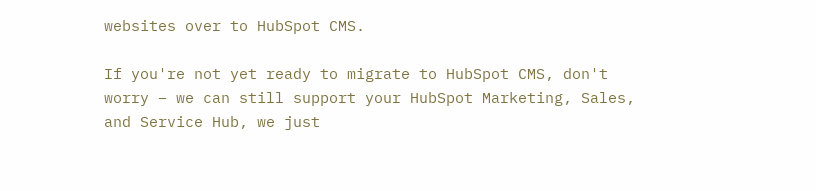websites over to HubSpot CMS.

If you're not yet ready to migrate to HubSpot CMS, don't worry – we can still support your HubSpot Marketing, Sales, and Service Hub, we just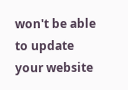won't be able to update your website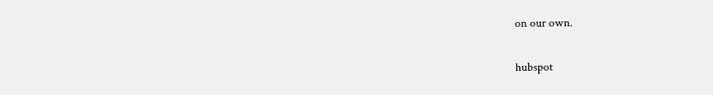on our own.

hubspot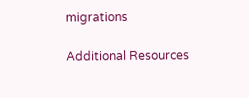migrations

Additional Resources